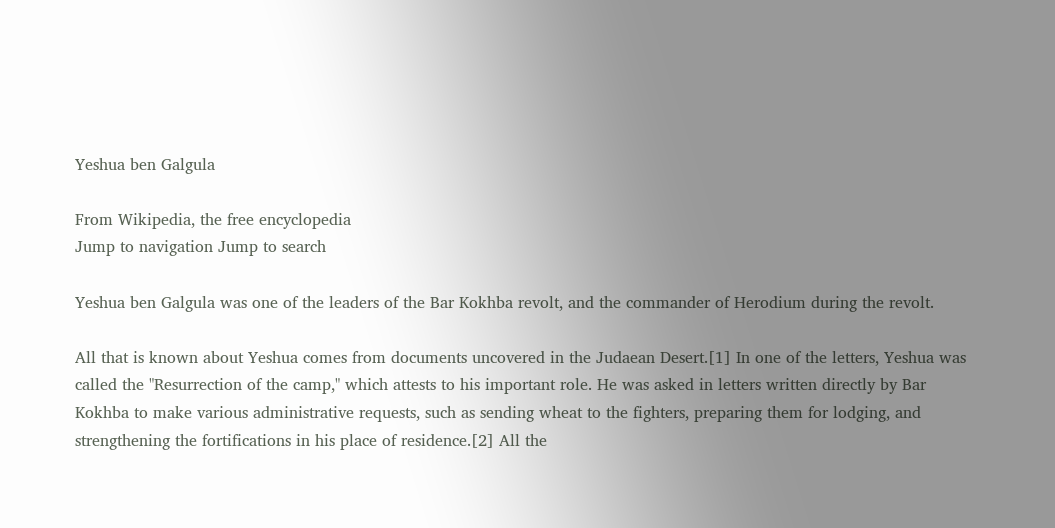Yeshua ben Galgula

From Wikipedia, the free encyclopedia
Jump to navigation Jump to search

Yeshua ben Galgula was one of the leaders of the Bar Kokhba revolt, and the commander of Herodium during the revolt.

All that is known about Yeshua comes from documents uncovered in the Judaean Desert.[1] In one of the letters, Yeshua was called the "Resurrection of the camp," which attests to his important role. He was asked in letters written directly by Bar Kokhba to make various administrative requests, such as sending wheat to the fighters, preparing them for lodging, and strengthening the fortifications in his place of residence.[2] All the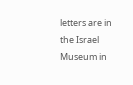letters are in the Israel Museum in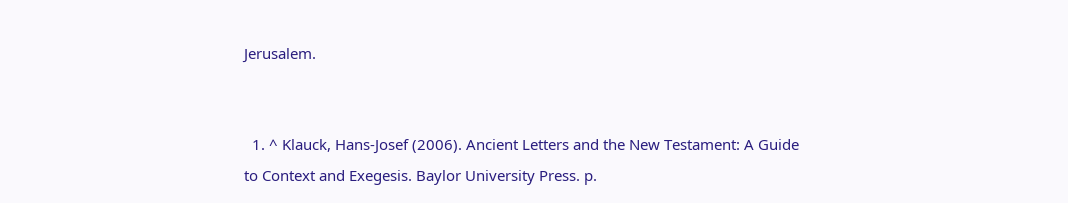Jerusalem.


  1. ^ Klauck, Hans-Josef (2006). Ancient Letters and the New Testament: A Guide to Context and Exegesis. Baylor University Press. p.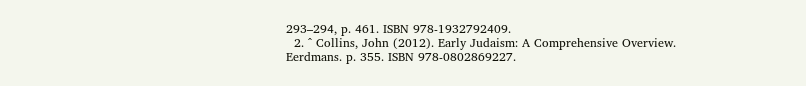293–294, p. 461. ISBN 978-1932792409.
  2. ^ Collins, John (2012). Early Judaism: A Comprehensive Overview. Eerdmans. p. 355. ISBN 978-0802869227.